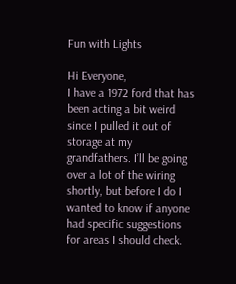Fun with Lights

Hi Everyone,
I have a 1972 ford that has been acting a bit weird since I pulled it out of storage at my grandfathers. I’ll be going over a lot of the wiring shortly, but before I do I wanted to know if anyone had specific suggestions for areas I should check.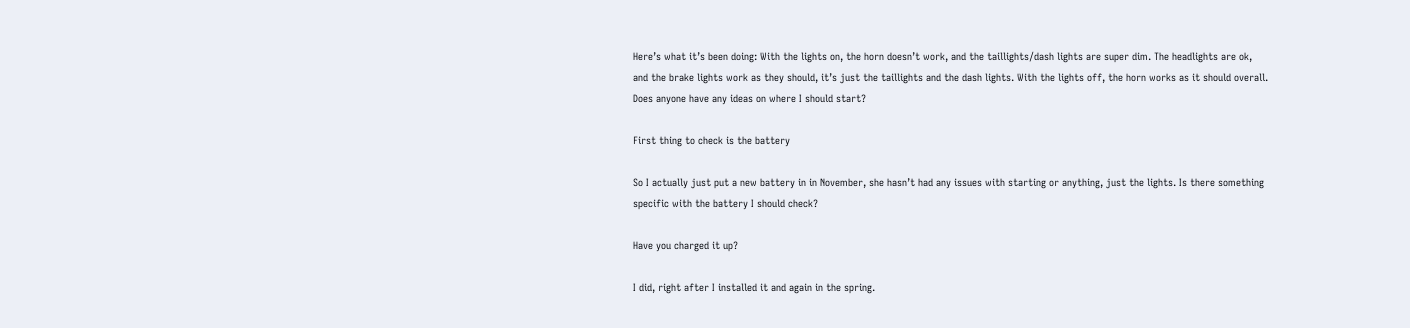Here’s what it’s been doing: With the lights on, the horn doesn’t work, and the taillights/dash lights are super dim. The headlights are ok, and the brake lights work as they should, it’s just the taillights and the dash lights. With the lights off, the horn works as it should overall. Does anyone have any ideas on where I should start?

First thing to check is the battery

So I actually just put a new battery in in November, she hasn’t had any issues with starting or anything, just the lights. Is there something specific with the battery I should check?

Have you charged it up?

I did, right after I installed it and again in the spring.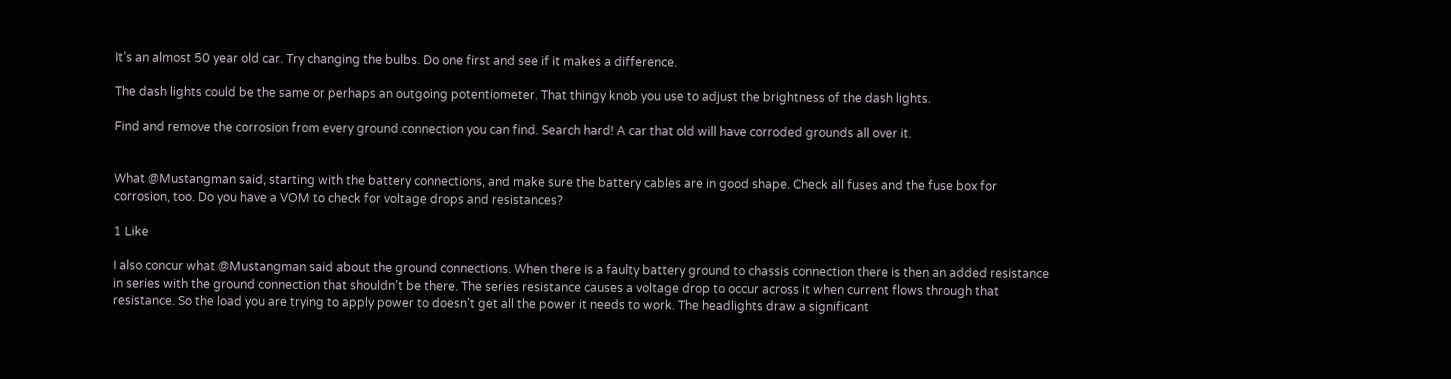It’s an almost 50 year old car. Try changing the bulbs. Do one first and see if it makes a difference.

The dash lights could be the same or perhaps an outgoing potentiometer. That thingy knob you use to adjust the brightness of the dash lights.

Find and remove the corrosion from every ground connection you can find. Search hard! A car that old will have corroded grounds all over it.


What @Mustangman said, starting with the battery connections, and make sure the battery cables are in good shape. Check all fuses and the fuse box for corrosion, too. Do you have a VOM to check for voltage drops and resistances?

1 Like

I also concur what @Mustangman said about the ground connections. When there is a faulty battery ground to chassis connection there is then an added resistance in series with the ground connection that shouldn’t be there. The series resistance causes a voltage drop to occur across it when current flows through that resistance. So the load you are trying to apply power to doesn’t get all the power it needs to work. The headlights draw a significant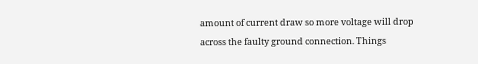amount of current draw so more voltage will drop across the faulty ground connection. Things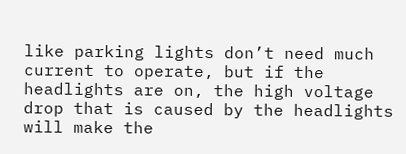like parking lights don’t need much current to operate, but if the headlights are on, the high voltage drop that is caused by the headlights will make the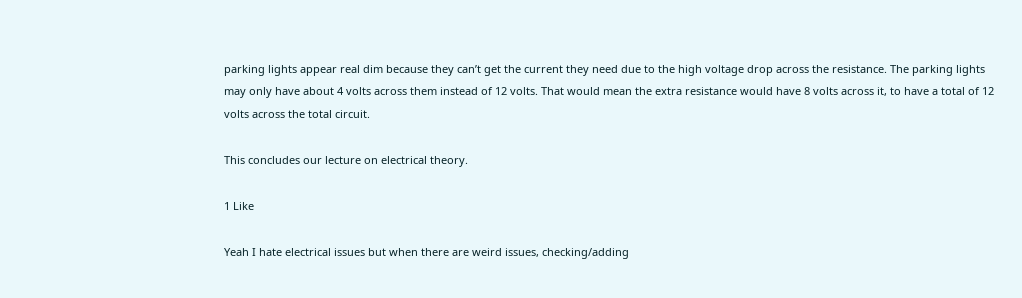parking lights appear real dim because they can’t get the current they need due to the high voltage drop across the resistance. The parking lights may only have about 4 volts across them instead of 12 volts. That would mean the extra resistance would have 8 volts across it, to have a total of 12 volts across the total circuit.

This concludes our lecture on electrical theory.

1 Like

Yeah I hate electrical issues but when there are weird issues, checking/adding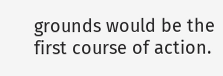grounds would be the first course of action.